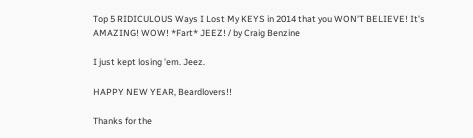Top 5 RIDICULOUS Ways I Lost My KEYS in 2014 that you WON'T BELIEVE! It's AMAZING! WOW! *Fart* JEEZ! / by Craig Benzine

I just kept losing 'em. Jeez.

HAPPY NEW YEAR, Beardlovers!!

Thanks for the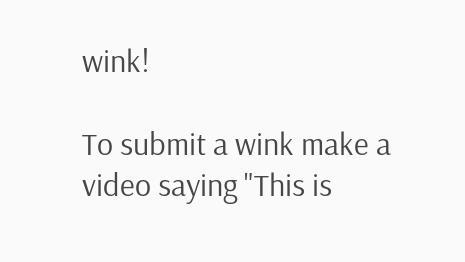wink!

To submit a wink make a video saying "This is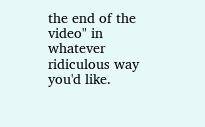the end of the video" in whatever ridiculous way you'd like.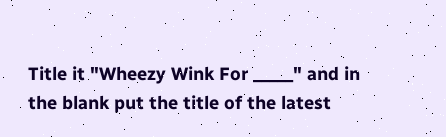Title it "Wheezy Wink For _____" and in the blank put the title of the latest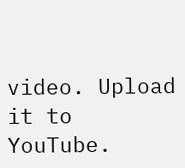video. Upload it to YouTube.